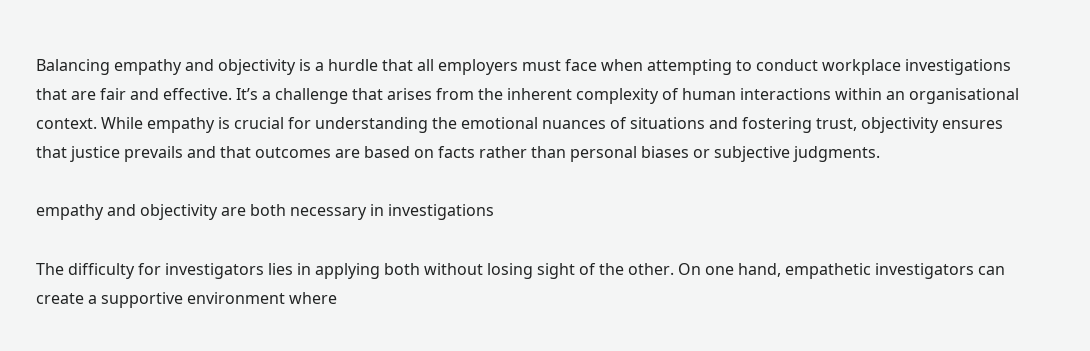Balancing empathy and objectivity is a hurdle that all employers must face when attempting to conduct workplace investigations that are fair and effective. It’s a challenge that arises from the inherent complexity of human interactions within an organisational context. While empathy is crucial for understanding the emotional nuances of situations and fostering trust, objectivity ensures that justice prevails and that outcomes are based on facts rather than personal biases or subjective judgments.

empathy and objectivity are both necessary in investigations

The difficulty for investigators lies in applying both without losing sight of the other. On one hand, empathetic investigators can create a supportive environment where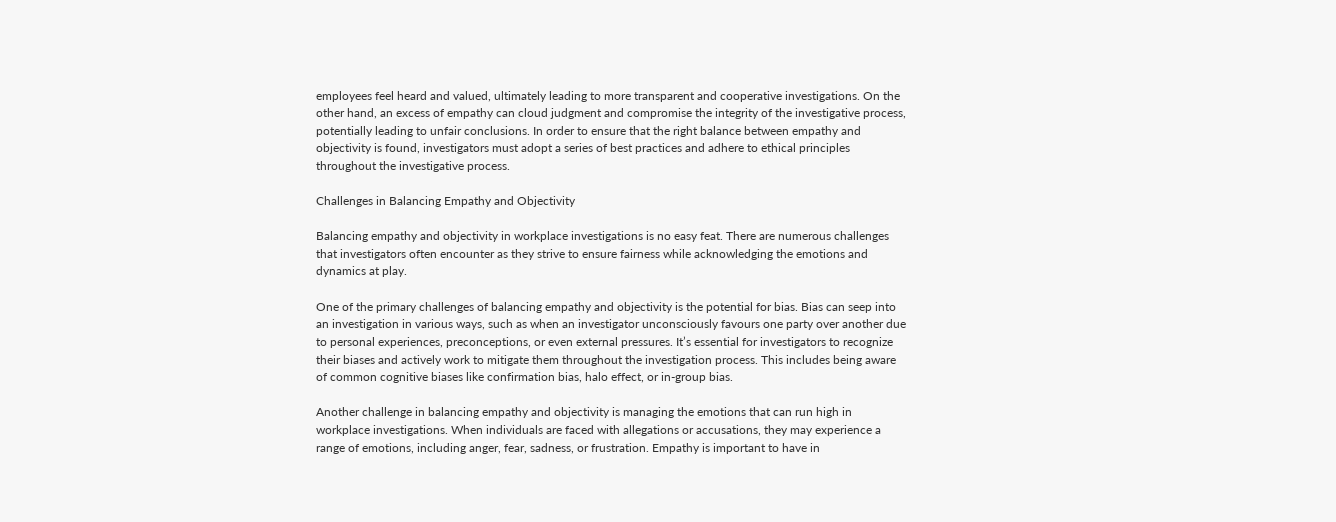employees feel heard and valued, ultimately leading to more transparent and cooperative investigations. On the other hand, an excess of empathy can cloud judgment and compromise the integrity of the investigative process, potentially leading to unfair conclusions. In order to ensure that the right balance between empathy and objectivity is found, investigators must adopt a series of best practices and adhere to ethical principles throughout the investigative process.

Challenges in Balancing Empathy and Objectivity

Balancing empathy and objectivity in workplace investigations is no easy feat. There are numerous challenges that investigators often encounter as they strive to ensure fairness while acknowledging the emotions and dynamics at play.

One of the primary challenges of balancing empathy and objectivity is the potential for bias. Bias can seep into an investigation in various ways, such as when an investigator unconsciously favours one party over another due to personal experiences, preconceptions, or even external pressures. It’s essential for investigators to recognize their biases and actively work to mitigate them throughout the investigation process. This includes being aware of common cognitive biases like confirmation bias, halo effect, or in-group bias.

Another challenge in balancing empathy and objectivity is managing the emotions that can run high in workplace investigations. When individuals are faced with allegations or accusations, they may experience a range of emotions, including anger, fear, sadness, or frustration. Empathy is important to have in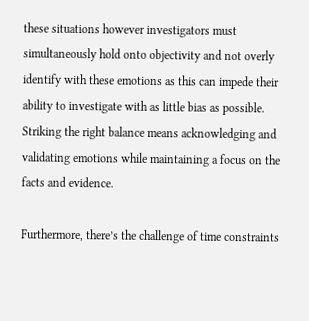these situations however investigators must simultaneously hold onto objectivity and not overly identify with these emotions as this can impede their ability to investigate with as little bias as possible. Striking the right balance means acknowledging and validating emotions while maintaining a focus on the facts and evidence.

Furthermore, there’s the challenge of time constraints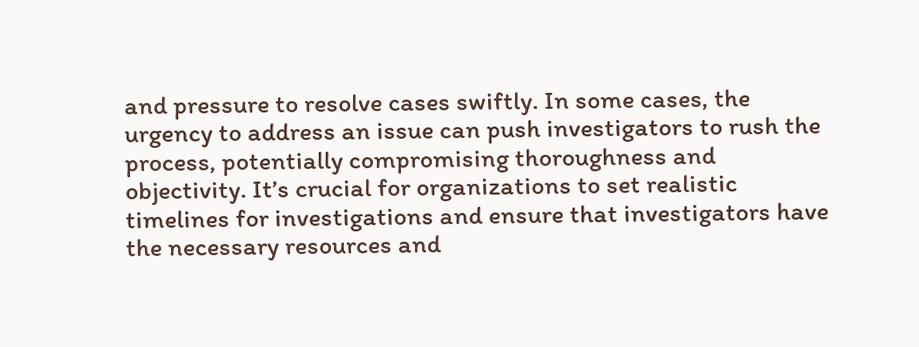and pressure to resolve cases swiftly. In some cases, the urgency to address an issue can push investigators to rush the process, potentially compromising thoroughness and objectivity. It’s crucial for organizations to set realistic timelines for investigations and ensure that investigators have the necessary resources and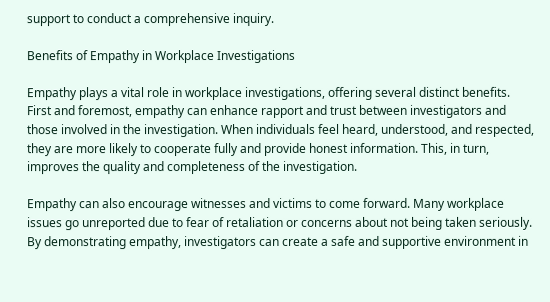support to conduct a comprehensive inquiry.

Benefits of Empathy in Workplace Investigations

Empathy plays a vital role in workplace investigations, offering several distinct benefits. First and foremost, empathy can enhance rapport and trust between investigators and those involved in the investigation. When individuals feel heard, understood, and respected, they are more likely to cooperate fully and provide honest information. This, in turn, improves the quality and completeness of the investigation.

Empathy can also encourage witnesses and victims to come forward. Many workplace issues go unreported due to fear of retaliation or concerns about not being taken seriously. By demonstrating empathy, investigators can create a safe and supportive environment in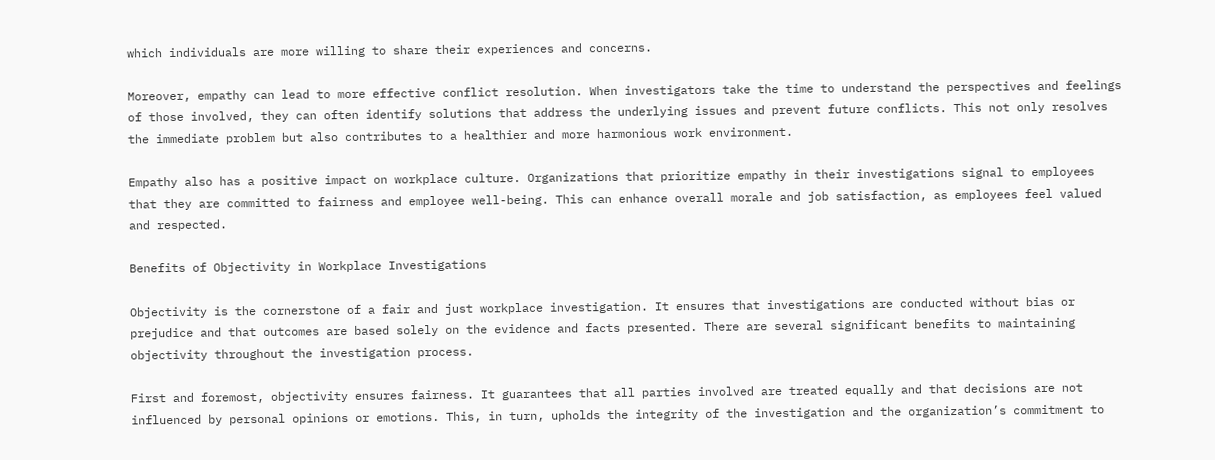which individuals are more willing to share their experiences and concerns.

Moreover, empathy can lead to more effective conflict resolution. When investigators take the time to understand the perspectives and feelings of those involved, they can often identify solutions that address the underlying issues and prevent future conflicts. This not only resolves the immediate problem but also contributes to a healthier and more harmonious work environment.

Empathy also has a positive impact on workplace culture. Organizations that prioritize empathy in their investigations signal to employees that they are committed to fairness and employee well-being. This can enhance overall morale and job satisfaction, as employees feel valued and respected.

Benefits of Objectivity in Workplace Investigations

Objectivity is the cornerstone of a fair and just workplace investigation. It ensures that investigations are conducted without bias or prejudice and that outcomes are based solely on the evidence and facts presented. There are several significant benefits to maintaining objectivity throughout the investigation process.

First and foremost, objectivity ensures fairness. It guarantees that all parties involved are treated equally and that decisions are not influenced by personal opinions or emotions. This, in turn, upholds the integrity of the investigation and the organization’s commitment to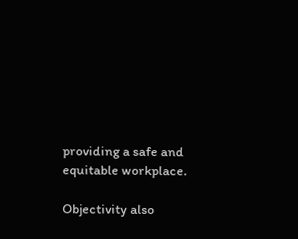providing a safe and equitable workplace.

Objectivity also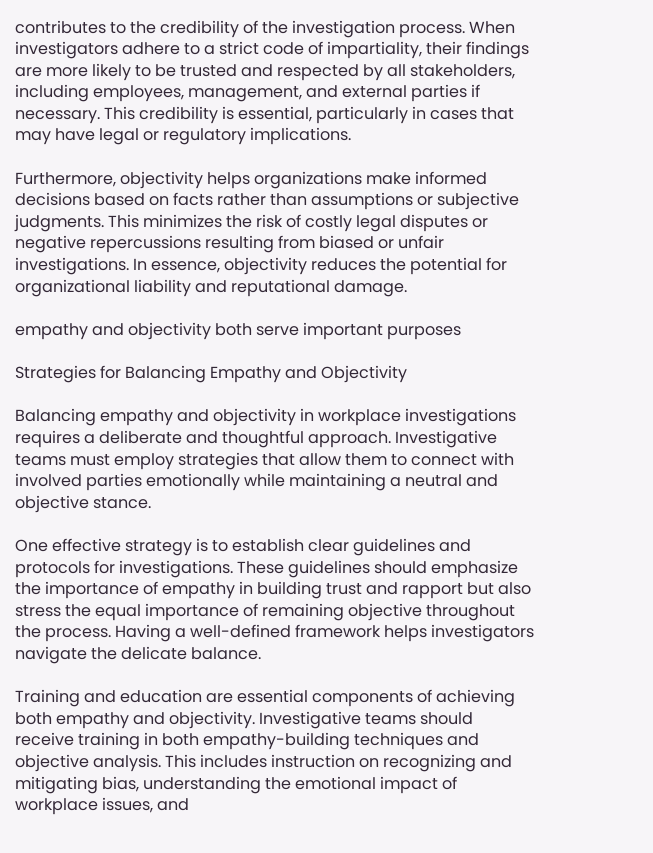contributes to the credibility of the investigation process. When investigators adhere to a strict code of impartiality, their findings are more likely to be trusted and respected by all stakeholders, including employees, management, and external parties if necessary. This credibility is essential, particularly in cases that may have legal or regulatory implications.

Furthermore, objectivity helps organizations make informed decisions based on facts rather than assumptions or subjective judgments. This minimizes the risk of costly legal disputes or negative repercussions resulting from biased or unfair investigations. In essence, objectivity reduces the potential for organizational liability and reputational damage.

empathy and objectivity both serve important purposes

Strategies for Balancing Empathy and Objectivity

Balancing empathy and objectivity in workplace investigations requires a deliberate and thoughtful approach. Investigative teams must employ strategies that allow them to connect with involved parties emotionally while maintaining a neutral and objective stance.

One effective strategy is to establish clear guidelines and protocols for investigations. These guidelines should emphasize the importance of empathy in building trust and rapport but also stress the equal importance of remaining objective throughout the process. Having a well-defined framework helps investigators navigate the delicate balance.

Training and education are essential components of achieving both empathy and objectivity. Investigative teams should receive training in both empathy-building techniques and objective analysis. This includes instruction on recognizing and mitigating bias, understanding the emotional impact of workplace issues, and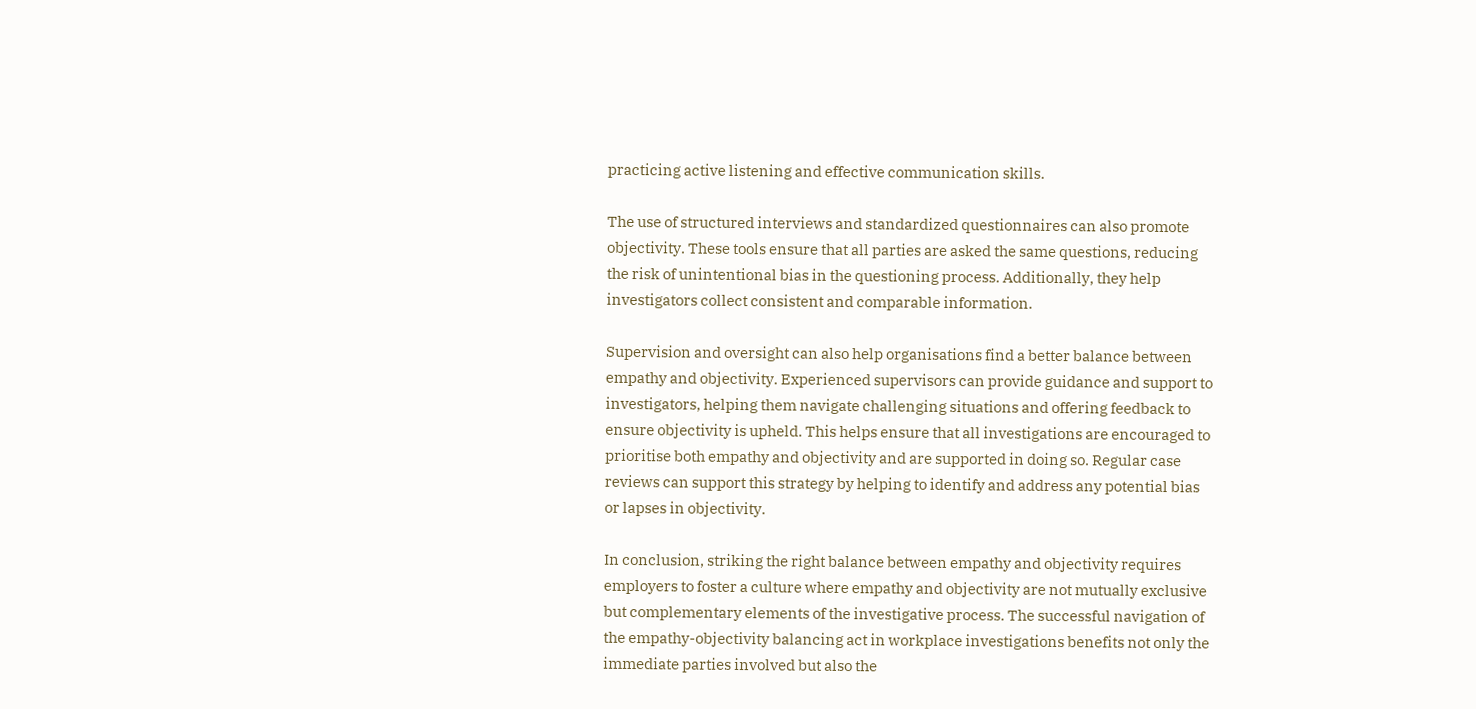practicing active listening and effective communication skills.

The use of structured interviews and standardized questionnaires can also promote objectivity. These tools ensure that all parties are asked the same questions, reducing the risk of unintentional bias in the questioning process. Additionally, they help investigators collect consistent and comparable information.

Supervision and oversight can also help organisations find a better balance between empathy and objectivity. Experienced supervisors can provide guidance and support to investigators, helping them navigate challenging situations and offering feedback to ensure objectivity is upheld. This helps ensure that all investigations are encouraged to prioritise both empathy and objectivity and are supported in doing so. Regular case reviews can support this strategy by helping to identify and address any potential bias or lapses in objectivity.

In conclusion, striking the right balance between empathy and objectivity requires employers to foster a culture where empathy and objectivity are not mutually exclusive but complementary elements of the investigative process. The successful navigation of the empathy-objectivity balancing act in workplace investigations benefits not only the immediate parties involved but also the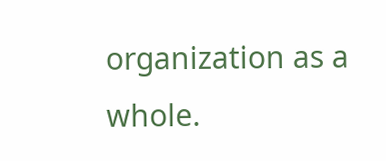organization as a whole.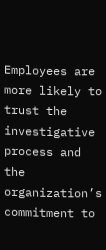Employees are more likely to trust the investigative process and the organization’s commitment to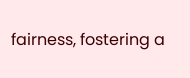fairness, fostering a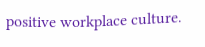positive workplace culture.